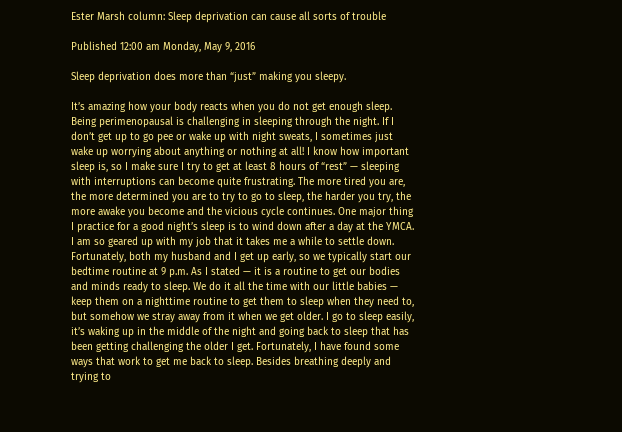Ester Marsh column: Sleep deprivation can cause all sorts of trouble

Published 12:00 am Monday, May 9, 2016

Sleep deprivation does more than “just” making you sleepy.

It’s amazing how your body reacts when you do not get enough sleep. Being perimenopausal is challenging in sleeping through the night. If I don’t get up to go pee or wake up with night sweats, I sometimes just wake up worrying about anything or nothing at all! I know how important sleep is, so I make sure I try to get at least 8 hours of “rest” — sleeping with interruptions can become quite frustrating. The more tired you are, the more determined you are to try to go to sleep, the harder you try, the more awake you become and the vicious cycle continues. One major thing I practice for a good night’s sleep is to wind down after a day at the YMCA. I am so geared up with my job that it takes me a while to settle down. Fortunately, both my husband and I get up early, so we typically start our bedtime routine at 9 p.m. As I stated — it is a routine to get our bodies and minds ready to sleep. We do it all the time with our little babies — keep them on a nighttime routine to get them to sleep when they need to, but somehow we stray away from it when we get older. I go to sleep easily, it’s waking up in the middle of the night and going back to sleep that has been getting challenging the older I get. Fortunately, I have found some ways that work to get me back to sleep. Besides breathing deeply and trying to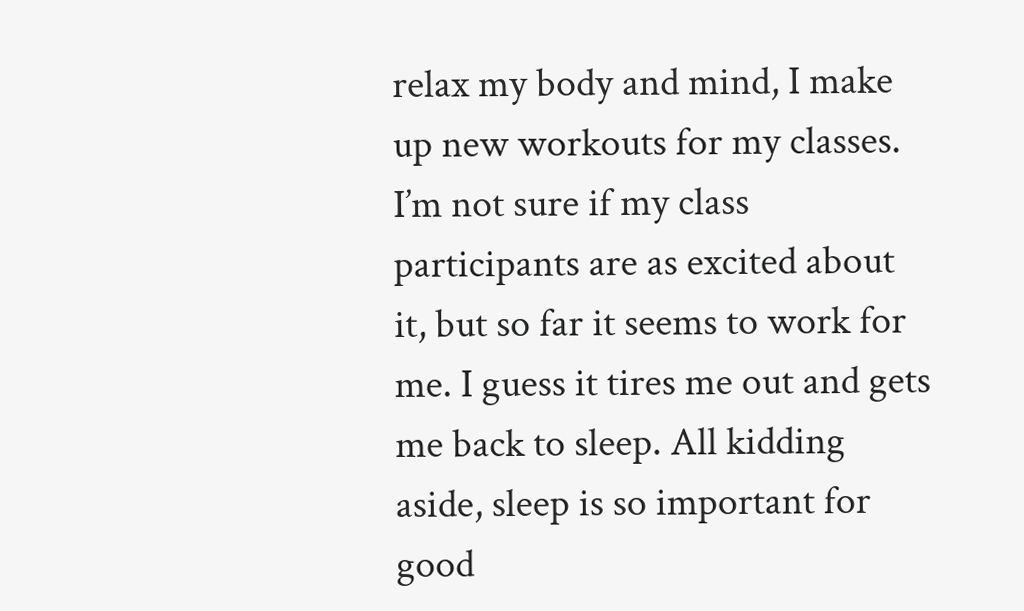relax my body and mind, I make up new workouts for my classes. I’m not sure if my class participants are as excited about it, but so far it seems to work for me. I guess it tires me out and gets me back to sleep. All kidding aside, sleep is so important for good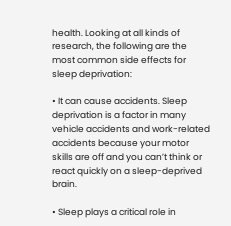health. Looking at all kinds of research, the following are the most common side effects for sleep deprivation:

• It can cause accidents. Sleep deprivation is a factor in many vehicle accidents and work-related accidents because your motor skills are off and you can’t think or react quickly on a sleep-deprived brain.

• Sleep plays a critical role in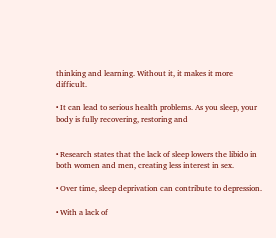thinking and learning. Without it, it makes it more difficult.

• It can lead to serious health problems. As you sleep, your body is fully recovering, restoring and


• Research states that the lack of sleep lowers the libido in both women and men, creating less interest in sex.

• Over time, sleep deprivation can contribute to depression.

• With a lack of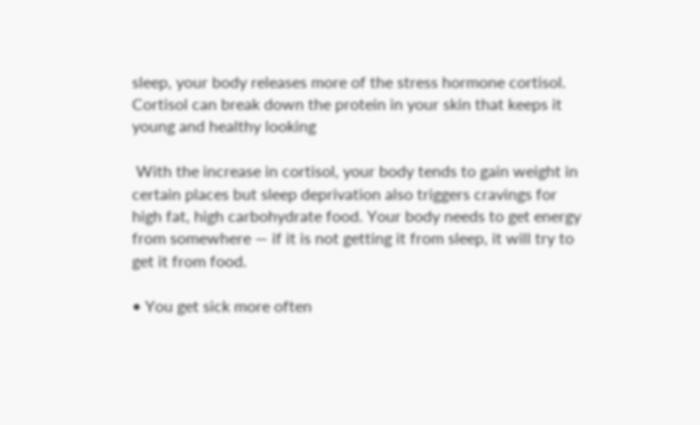sleep, your body releases more of the stress hormone cortisol. Cortisol can break down the protein in your skin that keeps it young and healthy looking

 With the increase in cortisol, your body tends to gain weight in certain places but sleep deprivation also triggers cravings for high fat, high carbohydrate food. Your body needs to get energy from somewhere — if it is not getting it from sleep, it will try to get it from food.

• You get sick more often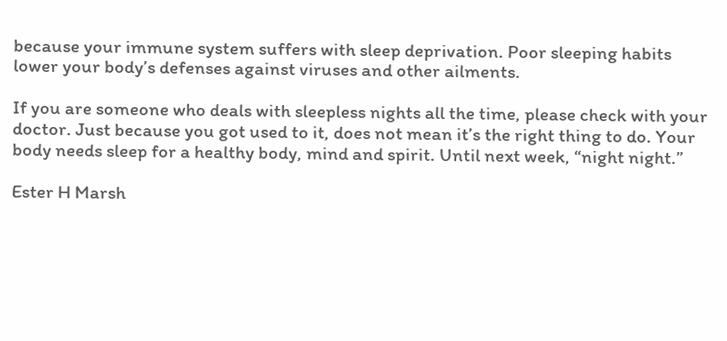because your immune system suffers with sleep deprivation. Poor sleeping habits lower your body’s defenses against viruses and other ailments.

If you are someone who deals with sleepless nights all the time, please check with your doctor. Just because you got used to it, does not mean it’s the right thing to do. Your body needs sleep for a healthy body, mind and spirit. Until next week, “night night.”

Ester H Marsh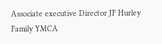Associate executive Director JF Hurley Family YMCA